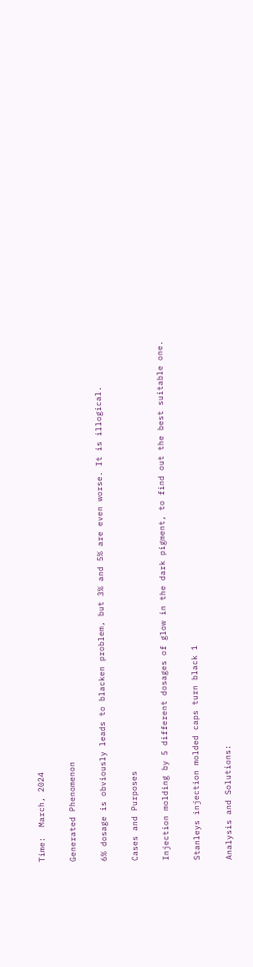Time:  March, 2024

Generated Phenomenon

6% dosage is obviously leads to blacken problem, but 3% and 5% are even worse. It is illogical.

Cases and Purposes

Injection molding by 5 different dosages of glow in the dark pigment, to find out the best suitable one.

Stanleys injection molded caps turn black 1

Analysis and Solutions: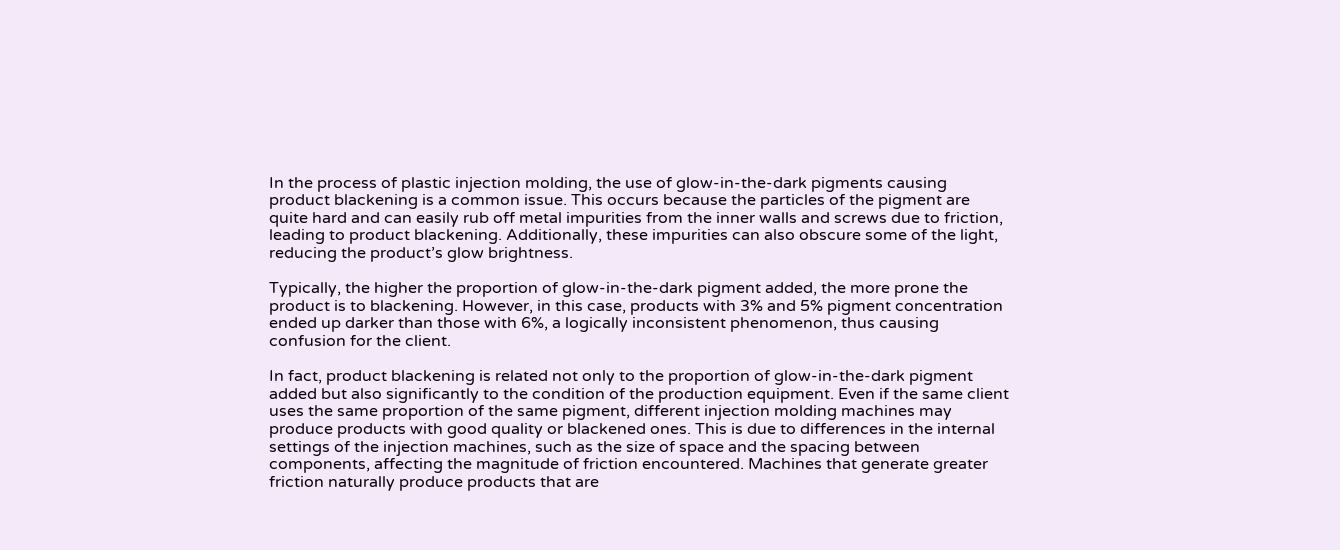In the process of plastic injection molding, the use of glow-in-the-dark pigments causing product blackening is a common issue. This occurs because the particles of the pigment are quite hard and can easily rub off metal impurities from the inner walls and screws due to friction, leading to product blackening. Additionally, these impurities can also obscure some of the light, reducing the product’s glow brightness.

Typically, the higher the proportion of glow-in-the-dark pigment added, the more prone the product is to blackening. However, in this case, products with 3% and 5% pigment concentration ended up darker than those with 6%, a logically inconsistent phenomenon, thus causing confusion for the client.

In fact, product blackening is related not only to the proportion of glow-in-the-dark pigment added but also significantly to the condition of the production equipment. Even if the same client uses the same proportion of the same pigment, different injection molding machines may produce products with good quality or blackened ones. This is due to differences in the internal settings of the injection machines, such as the size of space and the spacing between components, affecting the magnitude of friction encountered. Machines that generate greater friction naturally produce products that are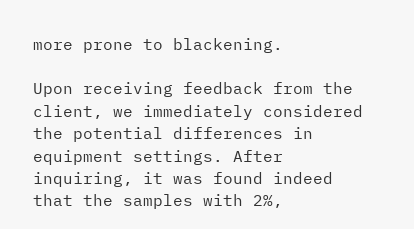more prone to blackening.

Upon receiving feedback from the client, we immediately considered the potential differences in equipment settings. After inquiring, it was found indeed that the samples with 2%,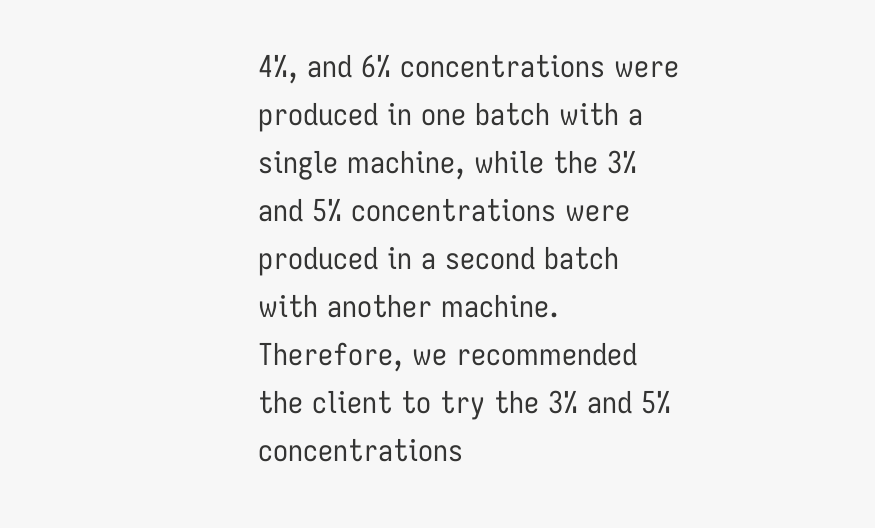4%, and 6% concentrations were produced in one batch with a single machine, while the 3% and 5% concentrations were produced in a second batch with another machine. Therefore, we recommended the client to try the 3% and 5% concentrations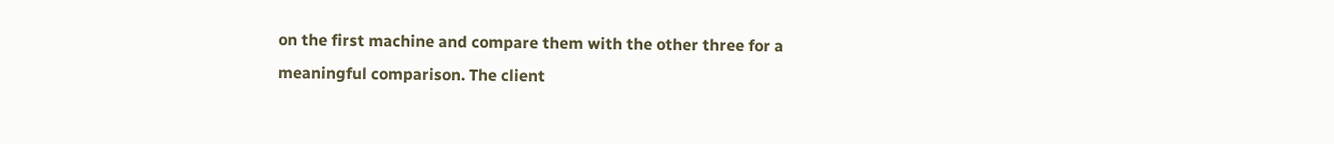on the first machine and compare them with the other three for a meaningful comparison. The client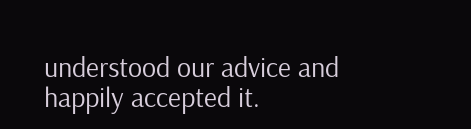understood our advice and happily accepted it.